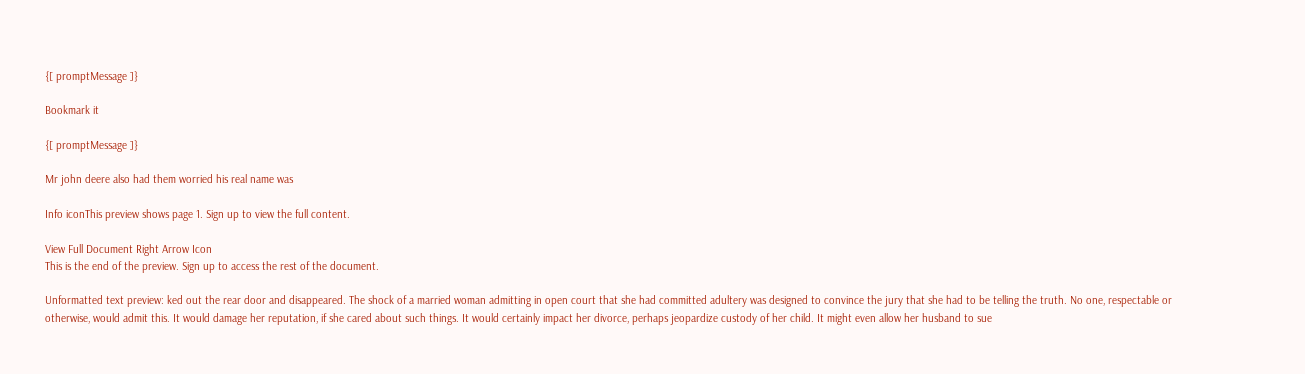{[ promptMessage ]}

Bookmark it

{[ promptMessage ]}

Mr john deere also had them worried his real name was

Info iconThis preview shows page 1. Sign up to view the full content.

View Full Document Right Arrow Icon
This is the end of the preview. Sign up to access the rest of the document.

Unformatted text preview: ked out the rear door and disappeared. The shock of a married woman admitting in open court that she had committed adultery was designed to convince the jury that she had to be telling the truth. No one, respectable or otherwise, would admit this. It would damage her reputation, if she cared about such things. It would certainly impact her divorce, perhaps jeopardize custody of her child. It might even allow her husband to sue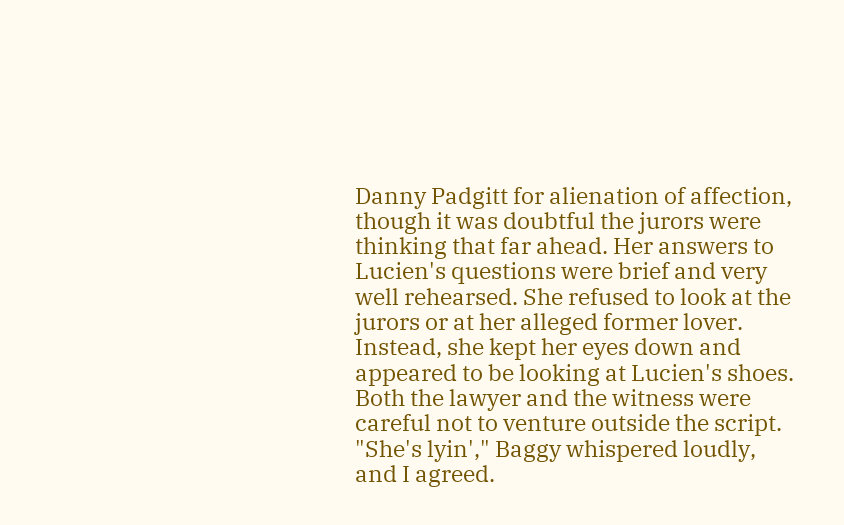Danny Padgitt for alienation of affection, though it was doubtful the jurors were thinking that far ahead. Her answers to Lucien's questions were brief and very well rehearsed. She refused to look at the jurors or at her alleged former lover. Instead, she kept her eyes down and appeared to be looking at Lucien's shoes. Both the lawyer and the witness were careful not to venture outside the script. "She's lyin'," Baggy whispered loudly, and I agreed.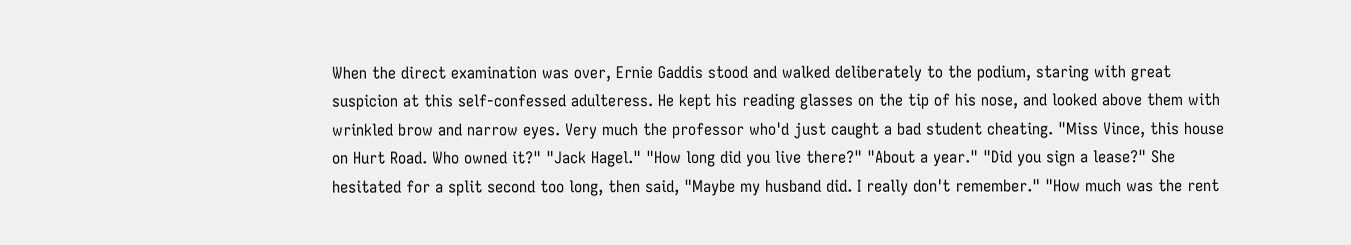When the direct examination was over, Ernie Gaddis stood and walked deliberately to the podium, staring with great suspicion at this self-confessed adulteress. He kept his reading glasses on the tip of his nose, and looked above them with wrinkled brow and narrow eyes. Very much the professor who'd just caught a bad student cheating. "Miss Vince, this house on Hurt Road. Who owned it?" "Jack Hagel." "How long did you live there?" "About a year." "Did you sign a lease?" She hesitated for a split second too long, then said, "Maybe my husband did. I really don't remember." "How much was the rent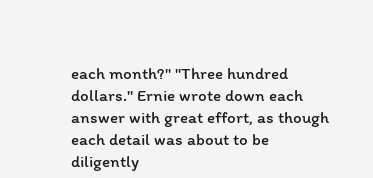each month?" "Three hundred dollars." Ernie wrote down each answer with great effort, as though each detail was about to be diligently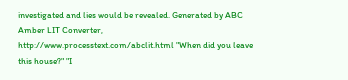investigated and lies would be revealed. Generated by ABC Amber LIT Converter, http://www.processtext.com/abclit.html "When did you leave this house?" "I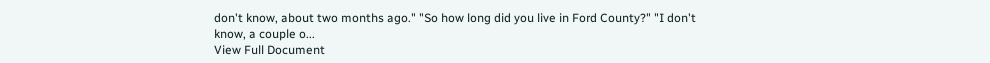don't know, about two months ago." "So how long did you live in Ford County?" "I don't know, a couple o...
View Full Document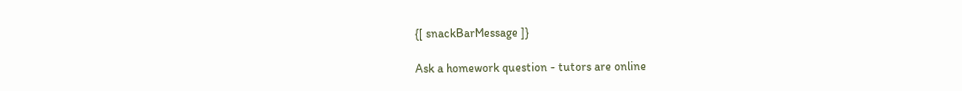{[ snackBarMessage ]}

Ask a homework question - tutors are online